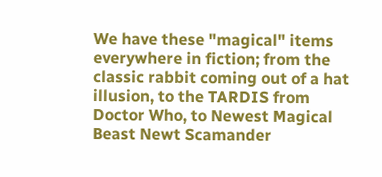We have these "magical" items everywhere in fiction; from the classic rabbit coming out of a hat illusion, to the TARDIS from Doctor Who, to Newest Magical Beast Newt Scamander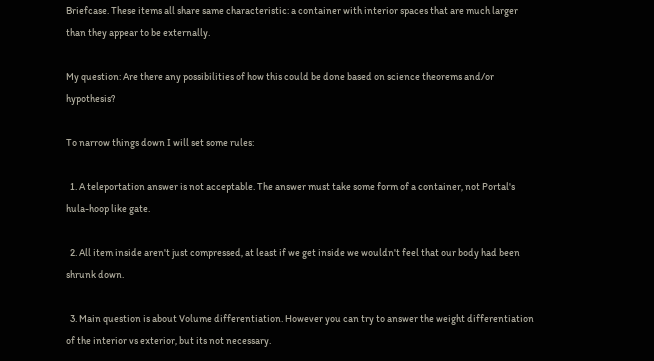Briefcase. These items all share same characteristic: a container with interior spaces that are much larger than they appear to be externally.

My question: Are there any possibilities of how this could be done based on science theorems and/or hypothesis?

To narrow things down I will set some rules:

  1. A teleportation answer is not acceptable. The answer must take some form of a container, not Portal's hula-hoop like gate.

  2. All item inside aren't just compressed, at least if we get inside we wouldn't feel that our body had been shrunk down.

  3. Main question is about Volume differentiation. However you can try to answer the weight differentiation of the interior vs exterior, but its not necessary.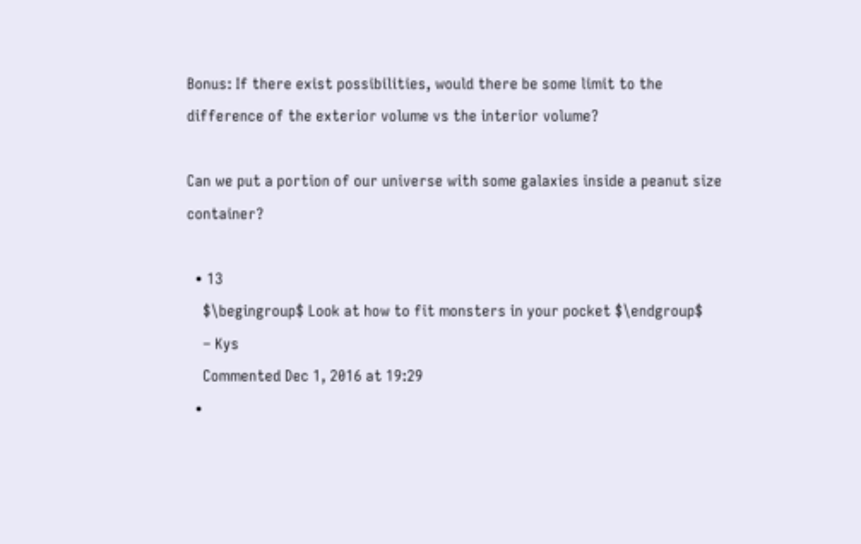Bonus: If there exist possibilities, would there be some limit to the difference of the exterior volume vs the interior volume?

Can we put a portion of our universe with some galaxies inside a peanut size container?

  • 13
    $\begingroup$ Look at how to fit monsters in your pocket $\endgroup$
    – Kys
    Commented Dec 1, 2016 at 19:29
  •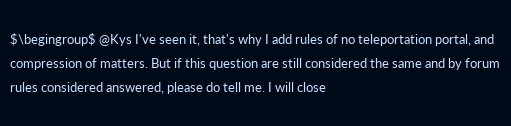$\begingroup$ @Kys I've seen it, that's why I add rules of no teleportation portal, and compression of matters. But if this question are still considered the same and by forum rules considered answered, please do tell me. I will close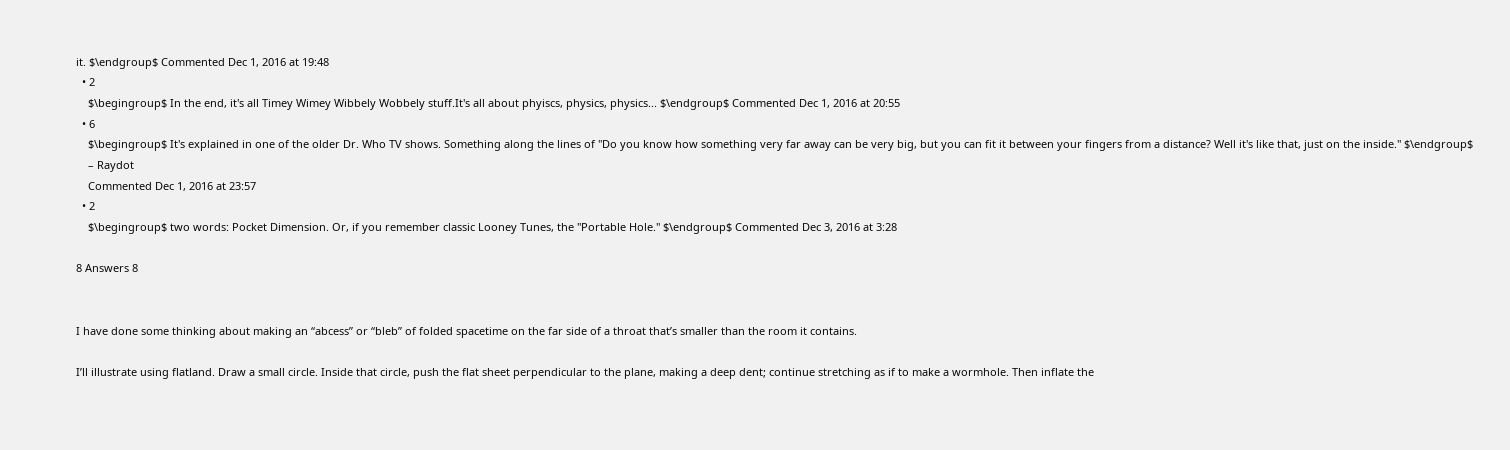it. $\endgroup$ Commented Dec 1, 2016 at 19:48
  • 2
    $\begingroup$ In the end, it's all Timey Wimey Wibbely Wobbely stuff.It's all about phyiscs, physics, physics... $\endgroup$ Commented Dec 1, 2016 at 20:55
  • 6
    $\begingroup$ It's explained in one of the older Dr. Who TV shows. Something along the lines of "Do you know how something very far away can be very big, but you can fit it between your fingers from a distance? Well it's like that, just on the inside." $\endgroup$
    – Raydot
    Commented Dec 1, 2016 at 23:57
  • 2
    $\begingroup$ two words: Pocket Dimension. Or, if you remember classic Looney Tunes, the "Portable Hole." $\endgroup$ Commented Dec 3, 2016 at 3:28

8 Answers 8


I have done some thinking about making an “abcess” or “bleb” of folded spacetime on the far side of a throat that’s smaller than the room it contains.

I’ll illustrate using flatland. Draw a small circle. Inside that circle, push the flat sheet perpendicular to the plane, making a deep dent; continue stretching as if to make a wormhole. Then inflate the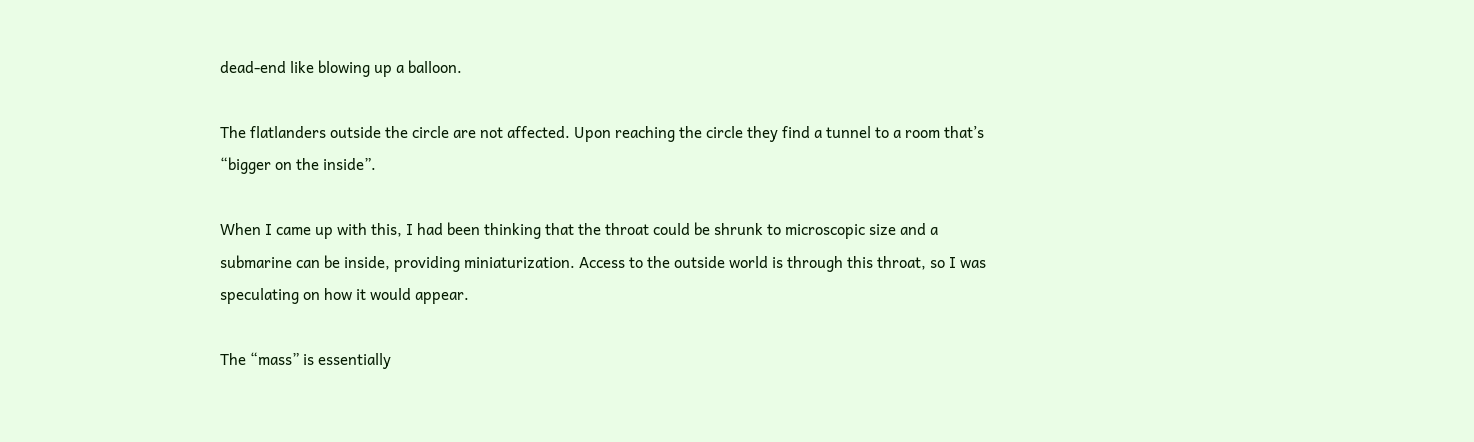dead-end like blowing up a balloon.

The flatlanders outside the circle are not affected. Upon reaching the circle they find a tunnel to a room that’s “bigger on the inside”.

When I came up with this, I had been thinking that the throat could be shrunk to microscopic size and a submarine can be inside, providing miniaturization. Access to the outside world is through this throat, so I was speculating on how it would appear.

The “mass” is essentially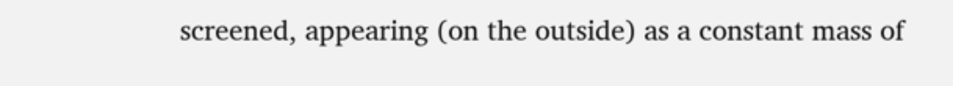screened, appearing (on the outside) as a constant mass of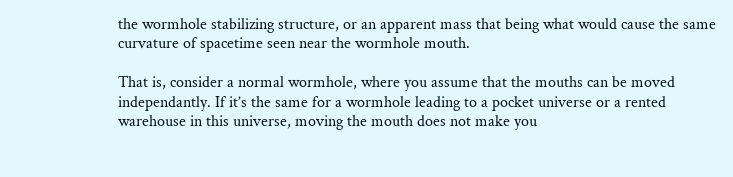the wormhole stabilizing structure, or an apparent mass that being what would cause the same curvature of spacetime seen near the wormhole mouth.

That is, consider a normal wormhole, where you assume that the mouths can be moved independantly. If it’s the same for a wormhole leading to a pocket universe or a rented warehouse in this universe, moving the mouth does not make you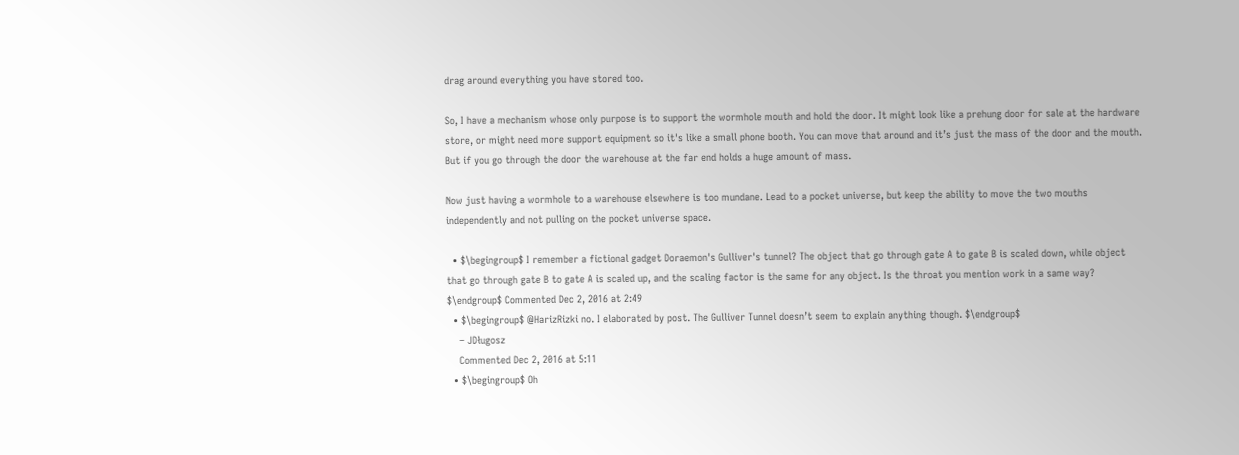drag around everything you have stored too.

So, I have a mechanism whose only purpose is to support the wormhole mouth and hold the door. It might look like a prehung door for sale at the hardware store, or might need more support equipment so it's like a small phone booth. You can move that around and it’s just the mass of the door and the mouth. But if you go through the door the warehouse at the far end holds a huge amount of mass.

Now just having a wormhole to a warehouse elsewhere is too mundane. Lead to a pocket universe, but keep the ability to move the two mouths independently and not pulling on the pocket universe space.

  • $\begingroup$ I remember a fictional gadget Doraemon's Gulliver's tunnel? The object that go through gate A to gate B is scaled down, while object that go through gate B to gate A is scaled up, and the scaling factor is the same for any object. Is the throat you mention work in a same way? $\endgroup$ Commented Dec 2, 2016 at 2:49
  • $\begingroup$ @HarizRizki no. I elaborated by post. The Gulliver Tunnel doesn’t seem to explain anything though. $\endgroup$
    – JDługosz
    Commented Dec 2, 2016 at 5:11
  • $\begingroup$ Oh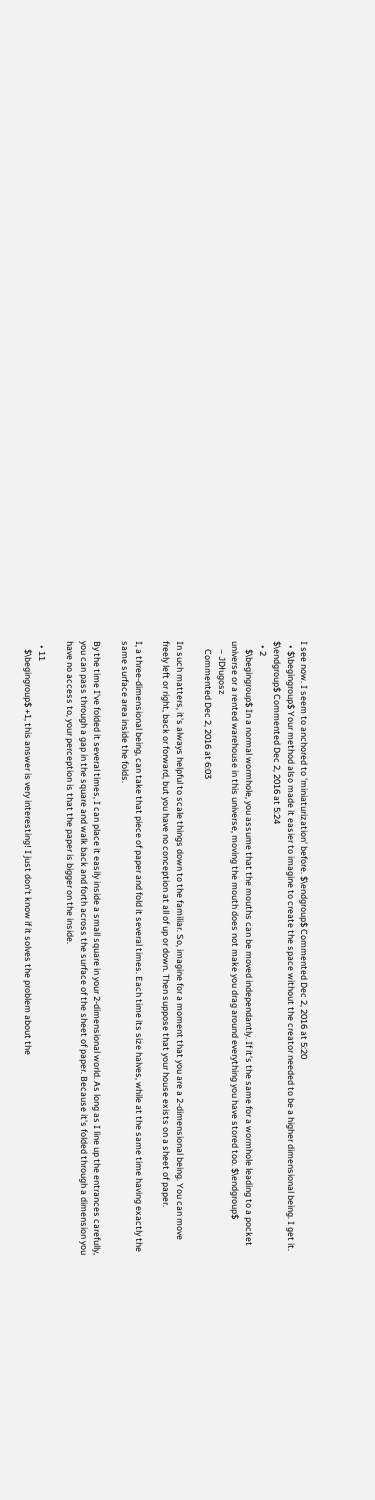I see now. I seem to anchored to 'miniaturization' before. $\endgroup$ Commented Dec 2, 2016 at 5:20
  • $\begingroup$ Your method also made it easier to imagine to create the space without the creator needed to be a higher dimensional being. I get it. $\endgroup$ Commented Dec 2, 2016 at 5:24
  • 2
    $\begingroup$ In a normal wormhole, you assume that the mouths can be moved independantly. If it's the same for a wormhole leading to a pocket universe or a rented warehouse in this universe, moving the mouth does not make you drag around everything you have stored too. $\endgroup$
    – JDługosz
    Commented Dec 2, 2016 at 6:03

In such matters, it's always helpful to scale things down to the familiar. So, imagine for a moment that you are a 2-dimensional being. You can move freely left or right, back or forward, but you have no conception at all of up or down. Then suppose that your house exists on a sheet of paper.

I, a three-dimensional being, can take that piece of paper and fold it several times. Each time its size halves, while at the same time having exactly the same surface area inside the folds.

By the time I've folded it several times, I can place it easily inside a small square in your 2-dimensional world. As long as I line up the entrances carefully, you can pass through a gap in the square and walk back and forth across the surface of the sheet of paper. Because it's folded through a dimension you have no access to, your perception is that the paper is bigger on the inside.

  • 11
    $\begingroup$ +1, this answer is very interesting! I just don't know if it solves the problem about the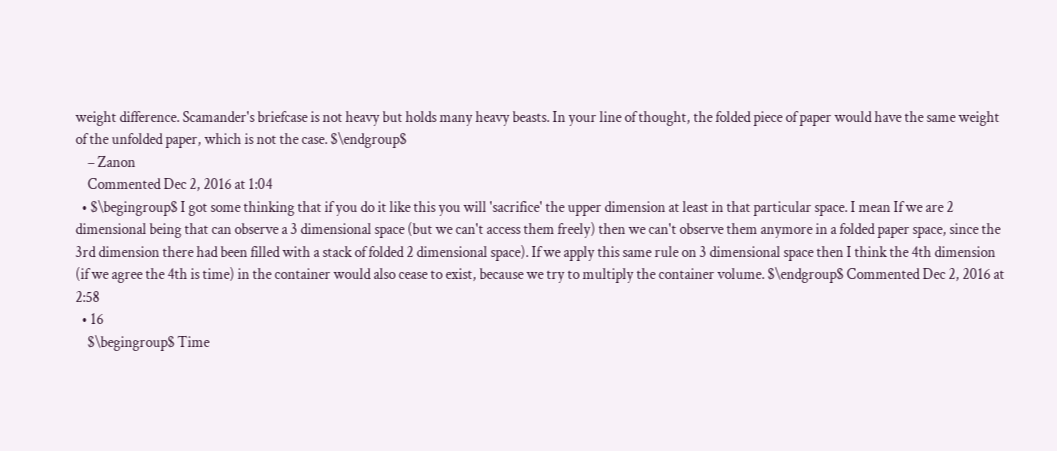weight difference. Scamander's briefcase is not heavy but holds many heavy beasts. In your line of thought, the folded piece of paper would have the same weight of the unfolded paper, which is not the case. $\endgroup$
    – Zanon
    Commented Dec 2, 2016 at 1:04
  • $\begingroup$ I got some thinking that if you do it like this you will 'sacrifice' the upper dimension at least in that particular space. I mean If we are 2 dimensional being that can observe a 3 dimensional space (but we can't access them freely) then we can't observe them anymore in a folded paper space, since the 3rd dimension there had been filled with a stack of folded 2 dimensional space). If we apply this same rule on 3 dimensional space then I think the 4th dimension (if we agree the 4th is time) in the container would also cease to exist, because we try to multiply the container volume. $\endgroup$ Commented Dec 2, 2016 at 2:58
  • 16
    $\begingroup$ Time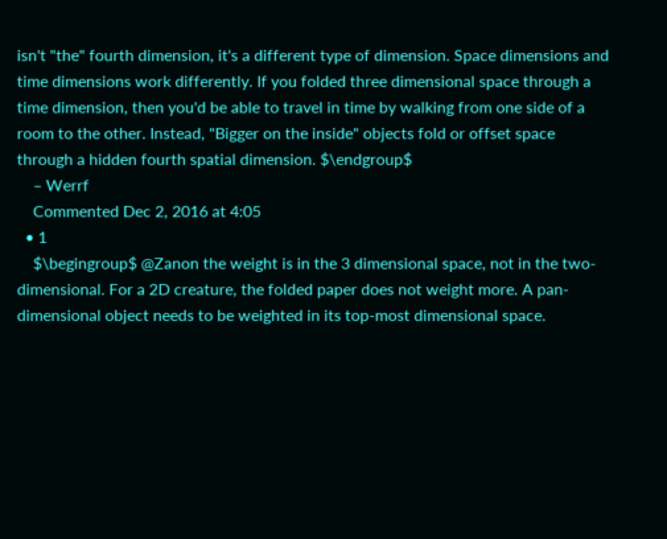isn't "the" fourth dimension, it's a different type of dimension. Space dimensions and time dimensions work differently. If you folded three dimensional space through a time dimension, then you'd be able to travel in time by walking from one side of a room to the other. Instead, "Bigger on the inside" objects fold or offset space through a hidden fourth spatial dimension. $\endgroup$
    – Werrf
    Commented Dec 2, 2016 at 4:05
  • 1
    $\begingroup$ @Zanon the weight is in the 3 dimensional space, not in the two-dimensional. For a 2D creature, the folded paper does not weight more. A pan-dimensional object needs to be weighted in its top-most dimensional space.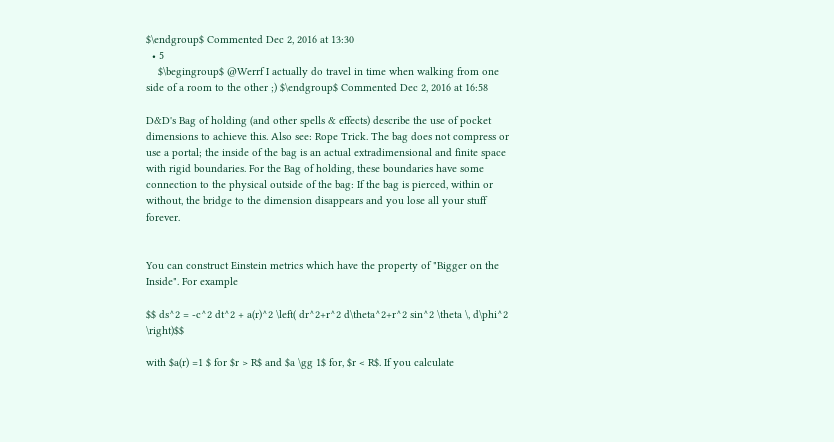$\endgroup$ Commented Dec 2, 2016 at 13:30
  • 5
    $\begingroup$ @Werrf I actually do travel in time when walking from one side of a room to the other ;) $\endgroup$ Commented Dec 2, 2016 at 16:58

D&D's Bag of holding (and other spells & effects) describe the use of pocket dimensions to achieve this. Also see: Rope Trick. The bag does not compress or use a portal; the inside of the bag is an actual extradimensional and finite space with rigid boundaries. For the Bag of holding, these boundaries have some connection to the physical outside of the bag: If the bag is pierced, within or without, the bridge to the dimension disappears and you lose all your stuff forever.


You can construct Einstein metrics which have the property of "Bigger on the Inside". For example

$$ ds^2 = -c^2 dt^2 + a(r)^2 \left( dr^2+r^2 d\theta^2+r^2 sin^2 \theta \, d\phi^2 \right)$$

with $a(r) =1 $ for $r > R$ and $a \gg 1$ for, $r < R$. If you calculate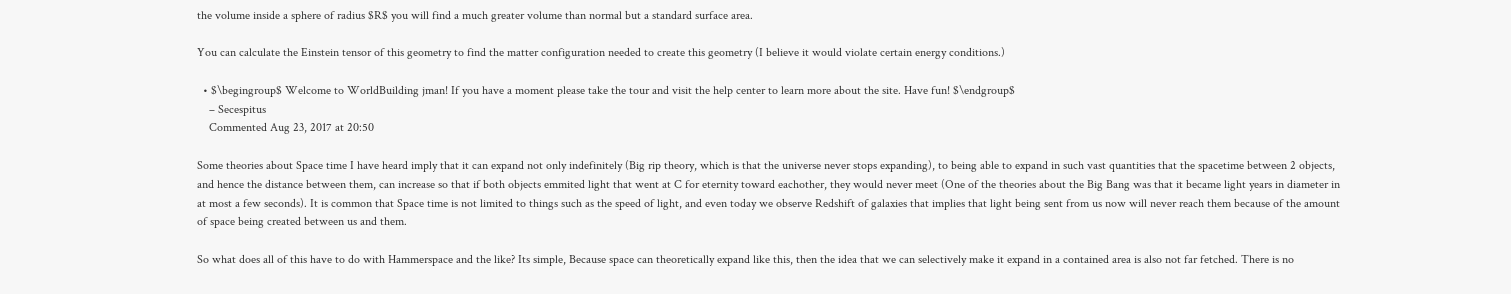the volume inside a sphere of radius $R$ you will find a much greater volume than normal but a standard surface area.

You can calculate the Einstein tensor of this geometry to find the matter configuration needed to create this geometry (I believe it would violate certain energy conditions.)

  • $\begingroup$ Welcome to WorldBuilding jman! If you have a moment please take the tour and visit the help center to learn more about the site. Have fun! $\endgroup$
    – Secespitus
    Commented Aug 23, 2017 at 20:50

Some theories about Space time I have heard imply that it can expand not only indefinitely (Big rip theory, which is that the universe never stops expanding), to being able to expand in such vast quantities that the spacetime between 2 objects, and hence the distance between them, can increase so that if both objects emmited light that went at C for eternity toward eachother, they would never meet (One of the theories about the Big Bang was that it became light years in diameter in at most a few seconds). It is common that Space time is not limited to things such as the speed of light, and even today we observe Redshift of galaxies that implies that light being sent from us now will never reach them because of the amount of space being created between us and them.

So what does all of this have to do with Hammerspace and the like? Its simple, Because space can theoretically expand like this, then the idea that we can selectively make it expand in a contained area is also not far fetched. There is no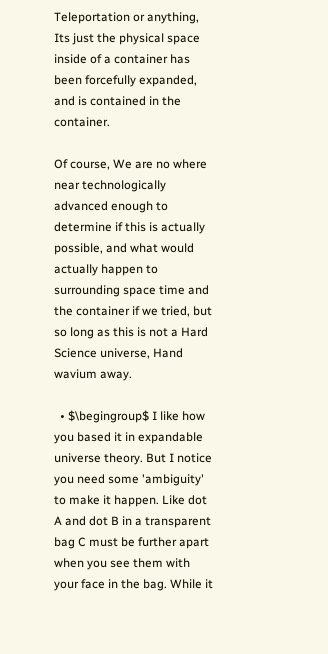Teleportation or anything, Its just the physical space inside of a container has been forcefully expanded, and is contained in the container.

Of course, We are no where near technologically advanced enough to determine if this is actually possible, and what would actually happen to surrounding space time and the container if we tried, but so long as this is not a Hard Science universe, Hand wavium away.

  • $\begingroup$ I like how you based it in expandable universe theory. But I notice you need some 'ambiguity' to make it happen. Like dot A and dot B in a transparent bag C must be further apart when you see them with your face in the bag. While it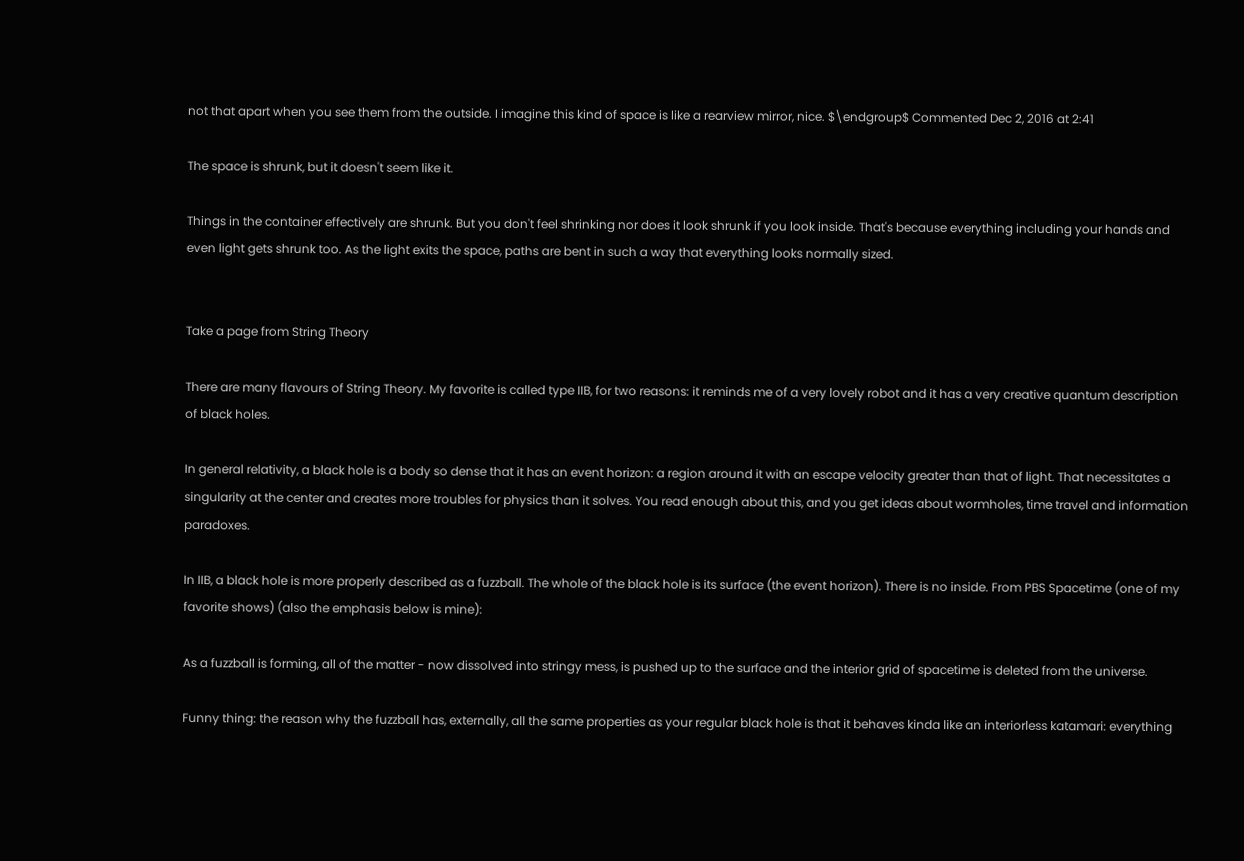not that apart when you see them from the outside. I imagine this kind of space is like a rearview mirror, nice. $\endgroup$ Commented Dec 2, 2016 at 2:41

The space is shrunk, but it doesn't seem like it.

Things in the container effectively are shrunk. But you don't feel shrinking nor does it look shrunk if you look inside. That's because everything including your hands and even light gets shrunk too. As the light exits the space, paths are bent in such a way that everything looks normally sized.


Take a page from String Theory

There are many flavours of String Theory. My favorite is called type IIB, for two reasons: it reminds me of a very lovely robot and it has a very creative quantum description of black holes.

In general relativity, a black hole is a body so dense that it has an event horizon: a region around it with an escape velocity greater than that of light. That necessitates a singularity at the center and creates more troubles for physics than it solves. You read enough about this, and you get ideas about wormholes, time travel and information paradoxes.

In IIB, a black hole is more properly described as a fuzzball. The whole of the black hole is its surface (the event horizon). There is no inside. From PBS Spacetime (one of my favorite shows) (also the emphasis below is mine):

As a fuzzball is forming, all of the matter - now dissolved into stringy mess, is pushed up to the surface and the interior grid of spacetime is deleted from the universe.

Funny thing: the reason why the fuzzball has, externally, all the same properties as your regular black hole is that it behaves kinda like an interiorless katamari: everything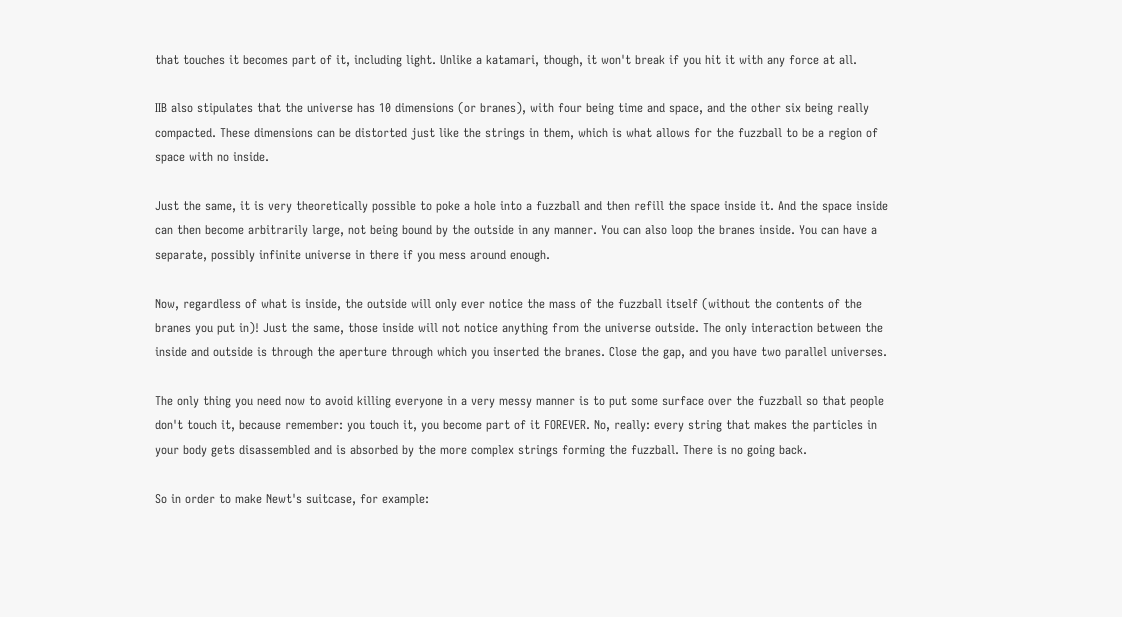that touches it becomes part of it, including light. Unlike a katamari, though, it won't break if you hit it with any force at all.

IIB also stipulates that the universe has 10 dimensions (or branes), with four being time and space, and the other six being really compacted. These dimensions can be distorted just like the strings in them, which is what allows for the fuzzball to be a region of space with no inside.

Just the same, it is very theoretically possible to poke a hole into a fuzzball and then refill the space inside it. And the space inside can then become arbitrarily large, not being bound by the outside in any manner. You can also loop the branes inside. You can have a separate, possibly infinite universe in there if you mess around enough.

Now, regardless of what is inside, the outside will only ever notice the mass of the fuzzball itself (without the contents of the branes you put in)! Just the same, those inside will not notice anything from the universe outside. The only interaction between the inside and outside is through the aperture through which you inserted the branes. Close the gap, and you have two parallel universes.

The only thing you need now to avoid killing everyone in a very messy manner is to put some surface over the fuzzball so that people don't touch it, because remember: you touch it, you become part of it FOREVER. No, really: every string that makes the particles in your body gets disassembled and is absorbed by the more complex strings forming the fuzzball. There is no going back.

So in order to make Newt's suitcase, for example: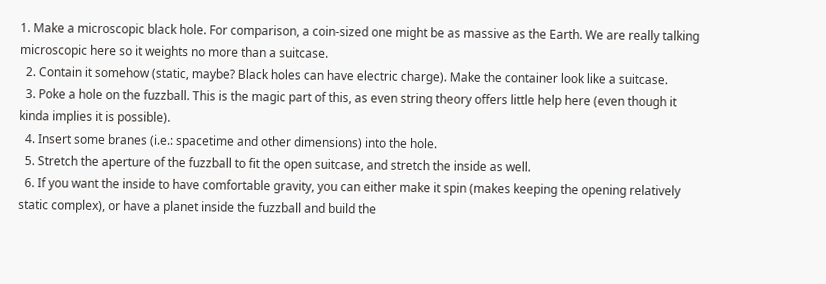1. Make a microscopic black hole. For comparison, a coin-sized one might be as massive as the Earth. We are really talking microscopic here so it weights no more than a suitcase.
  2. Contain it somehow (static, maybe? Black holes can have electric charge). Make the container look like a suitcase.
  3. Poke a hole on the fuzzball. This is the magic part of this, as even string theory offers little help here (even though it kinda implies it is possible).
  4. Insert some branes (i.e.: spacetime and other dimensions) into the hole.
  5. Stretch the aperture of the fuzzball to fit the open suitcase, and stretch the inside as well.
  6. If you want the inside to have comfortable gravity, you can either make it spin (makes keeping the opening relatively static complex), or have a planet inside the fuzzball and build the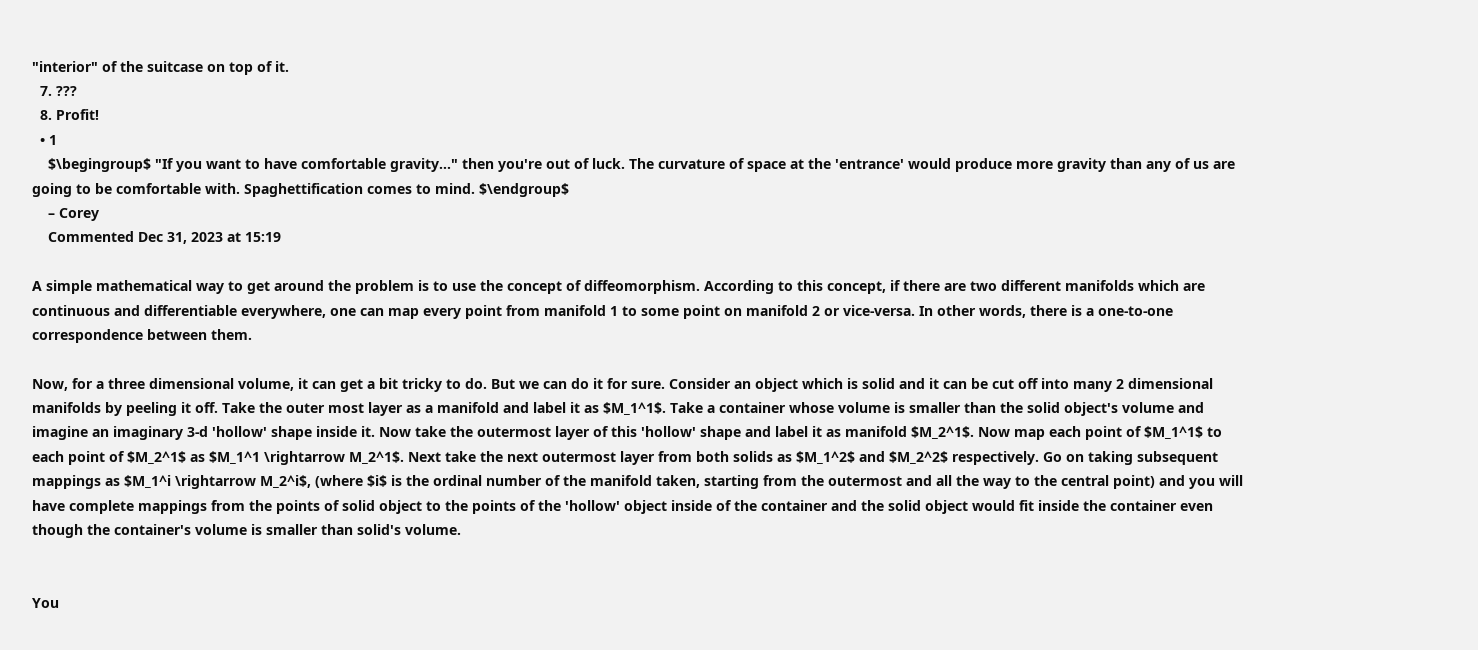"interior" of the suitcase on top of it.
  7. ???
  8. Profit!
  • 1
    $\begingroup$ "If you want to have comfortable gravity..." then you're out of luck. The curvature of space at the 'entrance' would produce more gravity than any of us are going to be comfortable with. Spaghettification comes to mind. $\endgroup$
    – Corey
    Commented Dec 31, 2023 at 15:19

A simple mathematical way to get around the problem is to use the concept of diffeomorphism. According to this concept, if there are two different manifolds which are continuous and differentiable everywhere, one can map every point from manifold 1 to some point on manifold 2 or vice-versa. In other words, there is a one-to-one correspondence between them.

Now, for a three dimensional volume, it can get a bit tricky to do. But we can do it for sure. Consider an object which is solid and it can be cut off into many 2 dimensional manifolds by peeling it off. Take the outer most layer as a manifold and label it as $M_1^1$. Take a container whose volume is smaller than the solid object's volume and imagine an imaginary 3-d 'hollow' shape inside it. Now take the outermost layer of this 'hollow' shape and label it as manifold $M_2^1$. Now map each point of $M_1^1$ to each point of $M_2^1$ as $M_1^1 \rightarrow M_2^1$. Next take the next outermost layer from both solids as $M_1^2$ and $M_2^2$ respectively. Go on taking subsequent mappings as $M_1^i \rightarrow M_2^i$, (where $i$ is the ordinal number of the manifold taken, starting from the outermost and all the way to the central point) and you will have complete mappings from the points of solid object to the points of the 'hollow' object inside of the container and the solid object would fit inside the container even though the container's volume is smaller than solid's volume.


You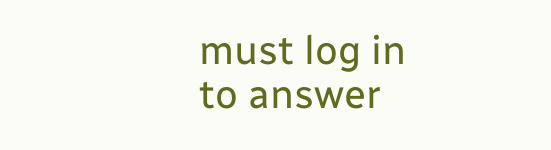must log in to answer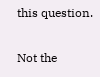this question.

Not the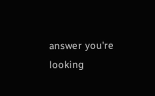answer you're looking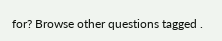for? Browse other questions tagged .